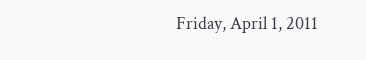Friday, April 1, 2011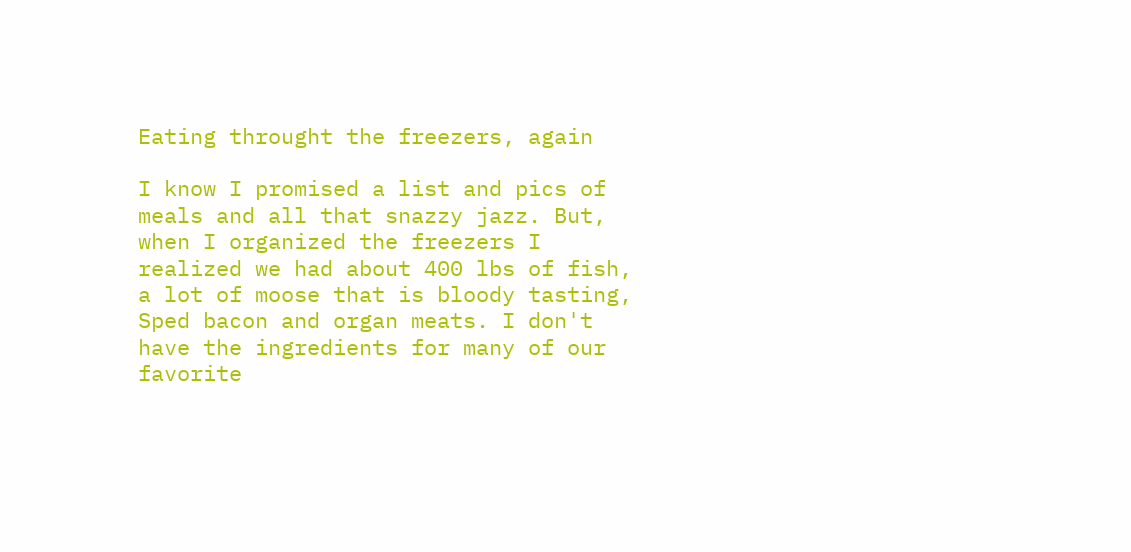Eating throught the freezers, again

I know I promised a list and pics of meals and all that snazzy jazz. But, when I organized the freezers I realized we had about 400 lbs of fish, a lot of moose that is bloody tasting, Sped bacon and organ meats. I don't have the ingredients for many of our favorite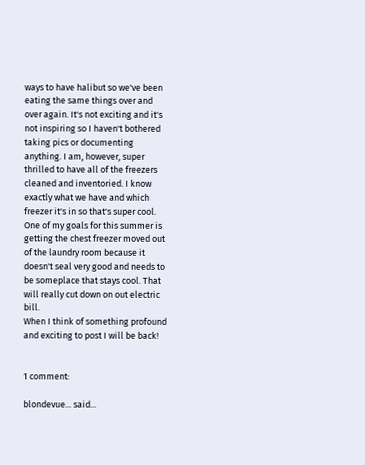ways to have halibut so we've been eating the same things over and over again. It's not exciting and it's not inspiring so I haven't bothered taking pics or documenting anything. I am, however, super thrilled to have all of the freezers cleaned and inventoried. I know exactly what we have and which freezer it's in so that's super cool. One of my goals for this summer is getting the chest freezer moved out of the laundry room because it doesn't seal very good and needs to be someplace that stays cool. That will really cut down on out electric bill.
When I think of something profound and exciting to post I will be back!


1 comment:

blondevue... said...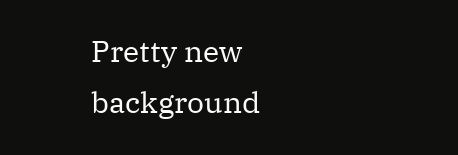Pretty new background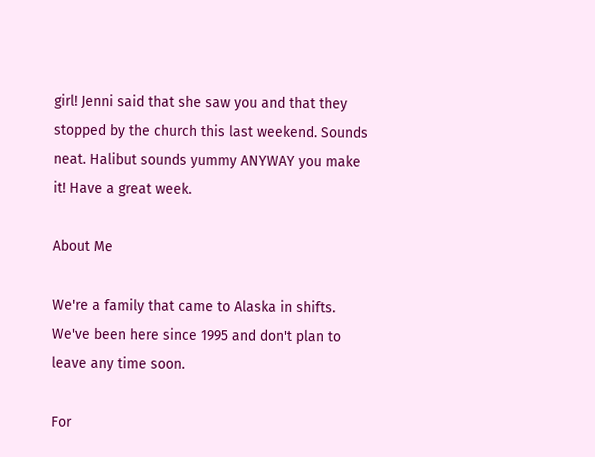girl! Jenni said that she saw you and that they stopped by the church this last weekend. Sounds neat. Halibut sounds yummy ANYWAY you make it! Have a great week.

About Me

We're a family that came to Alaska in shifts. We've been here since 1995 and don't plan to leave any time soon.

For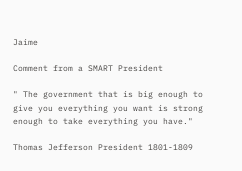Jaime

Comment from a SMART President

" The government that is big enough to give you everything you want is strong enough to take everything you have."

Thomas Jefferson President 1801-1809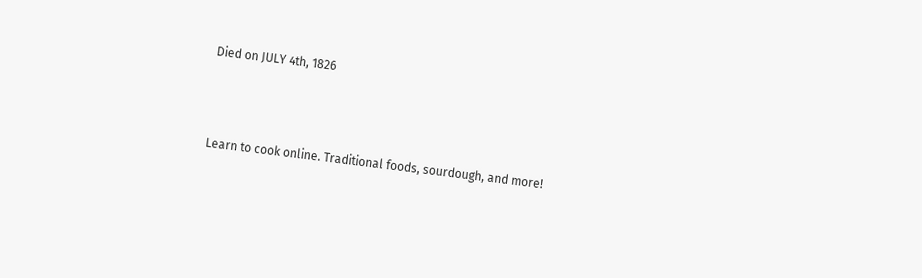Died on JULY 4th, 1826



Learn to cook online. Traditional foods, sourdough, and more!